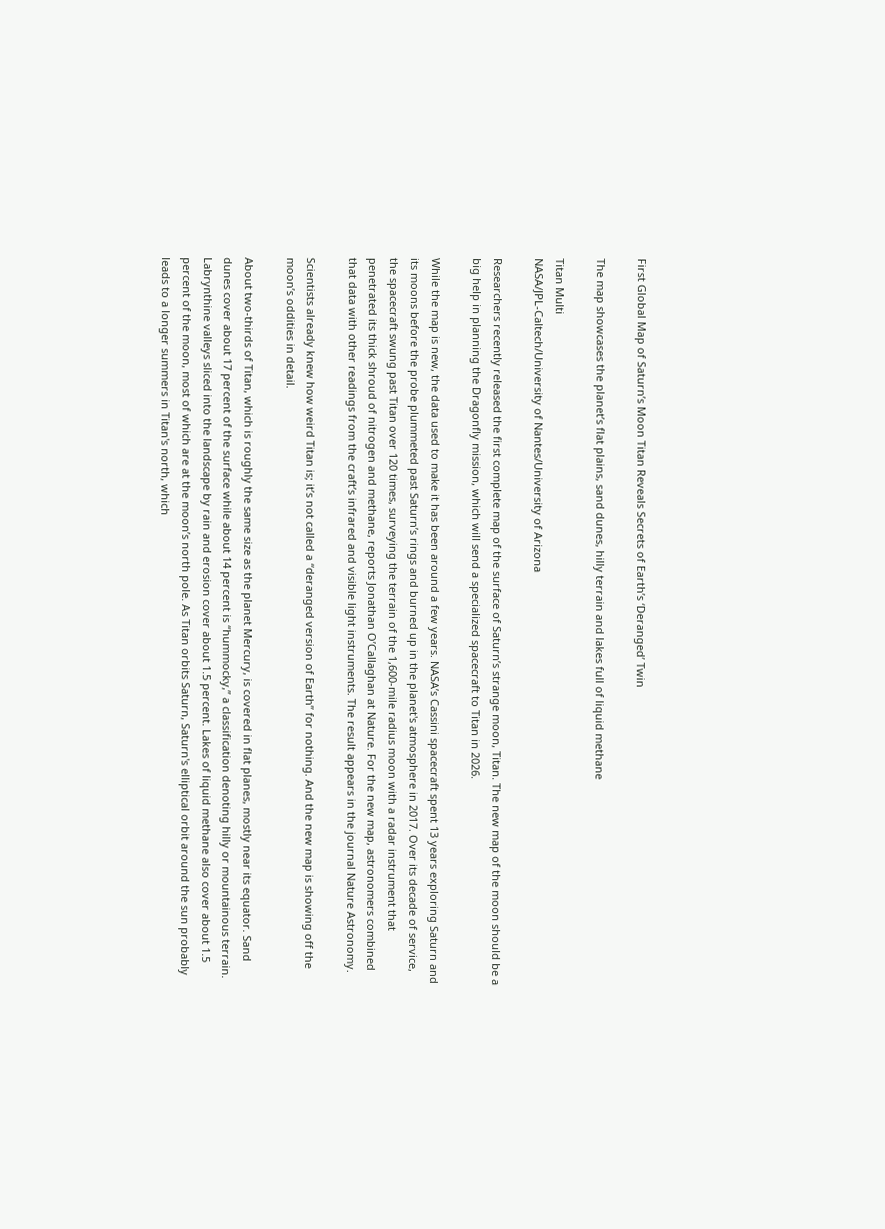First Global Map of Saturn’s Moon Titan Reveals Secrets of Earth’s ‘Deranged’ Twin

The map showcases the planet’s flat plains, sand dunes, hilly terrain and lakes full of liquid methane

Titan Multi
NASA/JPL-Caltech/University of Nantes/University of Arizona

Researchers recently released the first complete map of the surface of Saturn’s strange moon, Titan. The new map of the moon should be a big help in planning the Dragonfly mission, which will send a specialized spacecraft to Titan in 2026.

While the map is new, the data used to make it has been around a few years. NASA’s Cassini spacecraft spent 13 years exploring Saturn and its moons before the probe plummeted past Saturn’s rings and burned up in the planet's atmosphere in 2017. Over its decade of service, the spacecraft swung past Titan over 120 times, surveying the terrain of the 1,600-mile radius moon with a radar instrument that penetrated its thick shroud of nitrogen and methane, reports Jonathan O’Callaghan at Nature. For the new map, astronomers combined that data with other readings from the craft’s infrared and visible light instruments. The result appears in the journal Nature Astronomy.

Scientists already knew how weird Titan is; it’s not called a “deranged version of Earth” for nothing. And the new map is showing off the moon’s oddities in detail.

About two-thirds of Titan, which is roughly the same size as the planet Mercury, is covered in flat planes, mostly near its equator. Sand dunes cover about 17 percent of the surface while about 14 percent is “hummocky,” a classification denoting hilly or mountainous terrain. Labrynthine valleys sliced into the landscape by rain and erosion cover about 1.5 percent. Lakes of liquid methane also cover about 1.5 percent of the moon, most of which are at the moon’s north pole. As Titan orbits Saturn, Saturn's elliptical orbit around the sun probably leads to a longer summers in Titan's north, which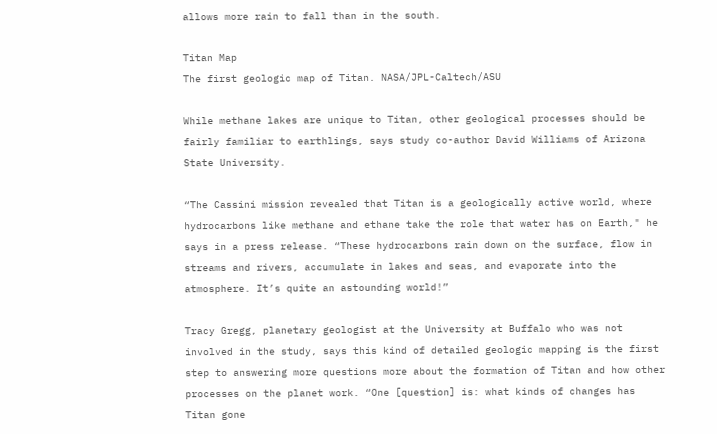allows more rain to fall than in the south.

Titan Map
The first geologic map of Titan. NASA/JPL-Caltech/ASU

While methane lakes are unique to Titan, other geological processes should be fairly familiar to earthlings, says study co-author David Williams of Arizona State University.

“The Cassini mission revealed that Titan is a geologically active world, where hydrocarbons like methane and ethane take the role that water has on Earth," he says in a press release. “These hydrocarbons rain down on the surface, flow in streams and rivers, accumulate in lakes and seas, and evaporate into the atmosphere. It’s quite an astounding world!”

Tracy Gregg, planetary geologist at the University at Buffalo who was not involved in the study, says this kind of detailed geologic mapping is the first step to answering more questions more about the formation of Titan and how other processes on the planet work. “One [question] is: what kinds of changes has Titan gone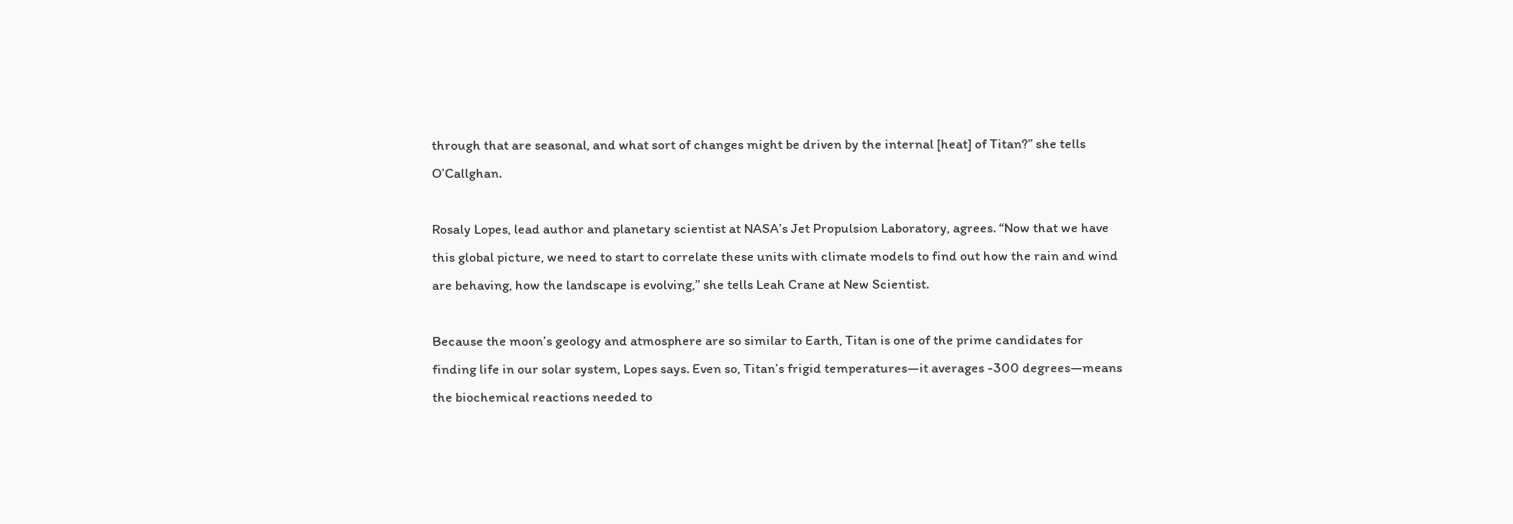through that are seasonal, and what sort of changes might be driven by the internal [heat] of Titan?” she tells O’Callghan.

Rosaly Lopes, lead author and planetary scientist at NASA’s Jet Propulsion Laboratory, agrees. “Now that we have this global picture, we need to start to correlate these units with climate models to find out how the rain and wind are behaving, how the landscape is evolving,” she tells Leah Crane at New Scientist.

Because the moon’s geology and atmosphere are so similar to Earth, Titan is one of the prime candidates for finding life in our solar system, Lopes says. Even so, Titan’s frigid temperatures—it averages -300 degrees—means the biochemical reactions needed to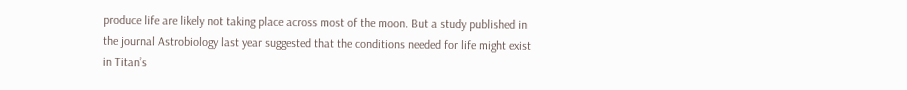produce life are likely not taking place across most of the moon. But a study published in the journal Astrobiology last year suggested that the conditions needed for life might exist in Titan’s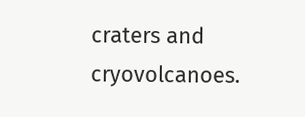craters and cryovolcanoes.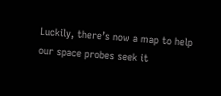Luckily, there’s now a map to help our space probes seek it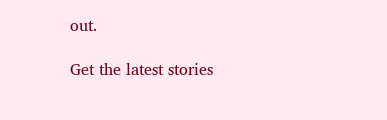out.

Get the latest stories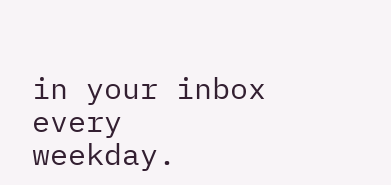in your inbox every weekday.